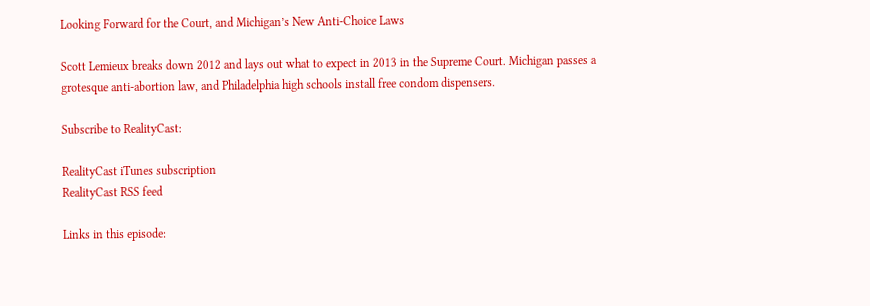Looking Forward for the Court, and Michigan’s New Anti-Choice Laws

Scott Lemieux breaks down 2012 and lays out what to expect in 2013 in the Supreme Court. Michigan passes a grotesque anti-abortion law, and Philadelphia high schools install free condom dispensers.

Subscribe to RealityCast:

RealityCast iTunes subscription
RealityCast RSS feed

Links in this episode: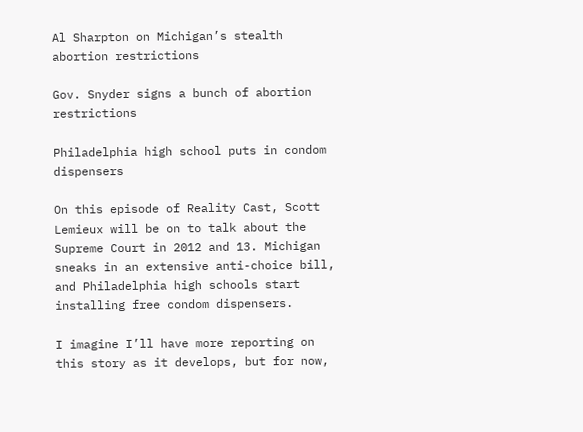Al Sharpton on Michigan’s stealth abortion restrictions

Gov. Snyder signs a bunch of abortion restrictions

Philadelphia high school puts in condom dispensers

On this episode of Reality Cast, Scott Lemieux will be on to talk about the Supreme Court in 2012 and 13. Michigan sneaks in an extensive anti-choice bill, and Philadelphia high schools start installing free condom dispensers.

I imagine I’ll have more reporting on this story as it develops, but for now,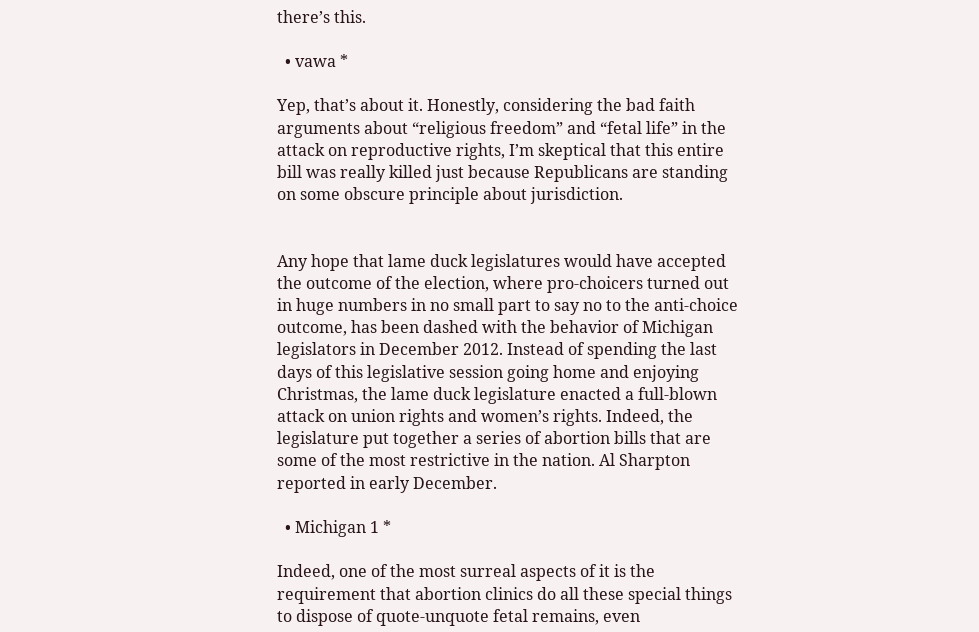there’s this.

  • vawa *

Yep, that’s about it. Honestly, considering the bad faith arguments about “religious freedom” and “fetal life” in the attack on reproductive rights, I’m skeptical that this entire bill was really killed just because Republicans are standing on some obscure principle about jurisdiction.


Any hope that lame duck legislatures would have accepted the outcome of the election, where pro-choicers turned out in huge numbers in no small part to say no to the anti-choice outcome, has been dashed with the behavior of Michigan legislators in December 2012. Instead of spending the last days of this legislative session going home and enjoying Christmas, the lame duck legislature enacted a full-blown attack on union rights and women’s rights. Indeed, the legislature put together a series of abortion bills that are some of the most restrictive in the nation. Al Sharpton reported in early December.

  • Michigan 1 *

Indeed, one of the most surreal aspects of it is the requirement that abortion clinics do all these special things to dispose of quote-unquote fetal remains, even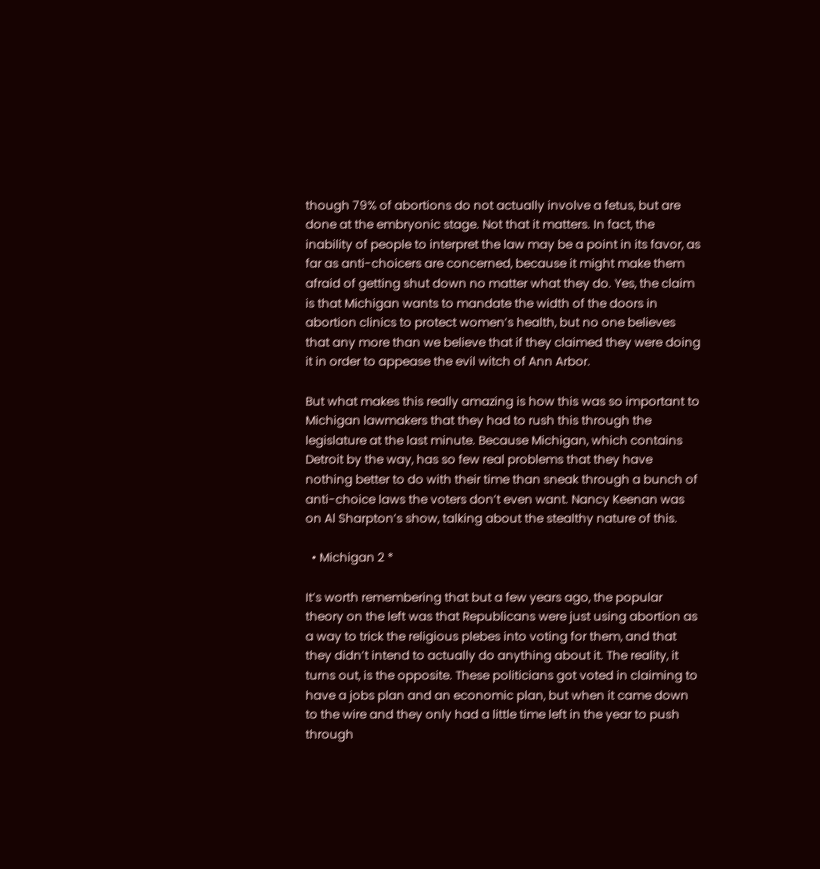though 79% of abortions do not actually involve a fetus, but are done at the embryonic stage. Not that it matters. In fact, the inability of people to interpret the law may be a point in its favor, as far as anti-choicers are concerned, because it might make them afraid of getting shut down no matter what they do. Yes, the claim is that Michigan wants to mandate the width of the doors in abortion clinics to protect women’s health, but no one believes that any more than we believe that if they claimed they were doing it in order to appease the evil witch of Ann Arbor.

But what makes this really amazing is how this was so important to Michigan lawmakers that they had to rush this through the legislature at the last minute. Because Michigan, which contains Detroit by the way, has so few real problems that they have nothing better to do with their time than sneak through a bunch of anti-choice laws the voters don’t even want. Nancy Keenan was on Al Sharpton’s show, talking about the stealthy nature of this.

  • Michigan 2 *

It’s worth remembering that but a few years ago, the popular theory on the left was that Republicans were just using abortion as a way to trick the religious plebes into voting for them, and that they didn’t intend to actually do anything about it. The reality, it turns out, is the opposite. These politicians got voted in claiming to have a jobs plan and an economic plan, but when it came down to the wire and they only had a little time left in the year to push through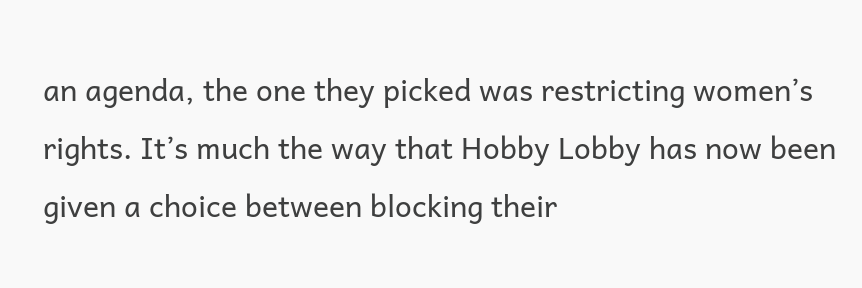an agenda, the one they picked was restricting women’s rights. It’s much the way that Hobby Lobby has now been given a choice between blocking their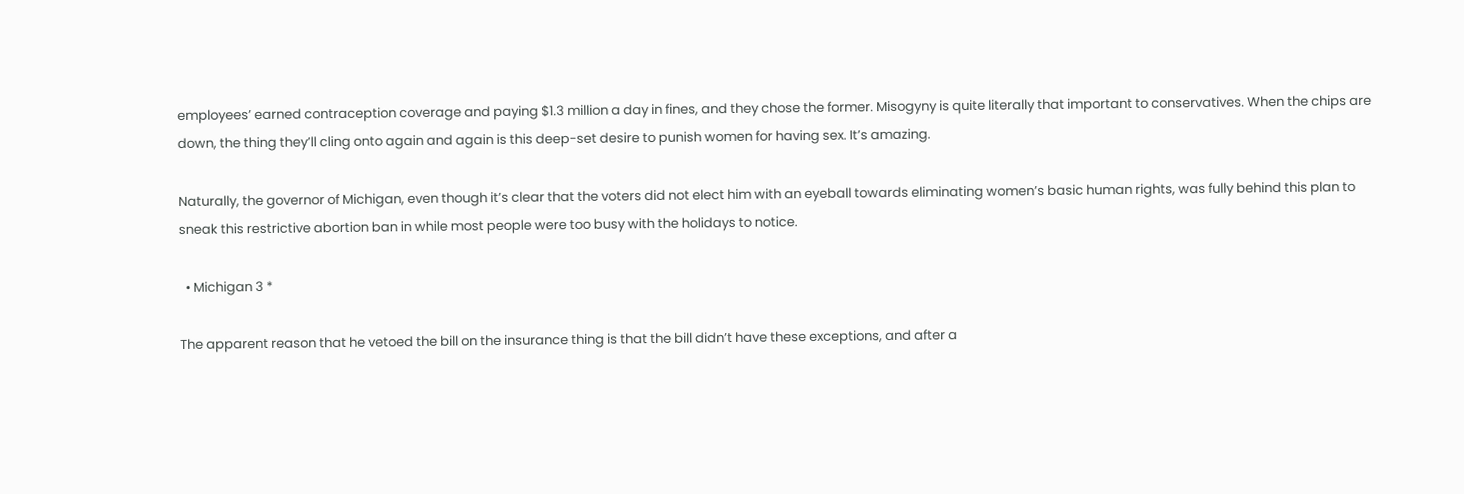employees’ earned contraception coverage and paying $1.3 million a day in fines, and they chose the former. Misogyny is quite literally that important to conservatives. When the chips are down, the thing they’ll cling onto again and again is this deep-set desire to punish women for having sex. It’s amazing.

Naturally, the governor of Michigan, even though it’s clear that the voters did not elect him with an eyeball towards eliminating women’s basic human rights, was fully behind this plan to sneak this restrictive abortion ban in while most people were too busy with the holidays to notice.

  • Michigan 3 *

The apparent reason that he vetoed the bill on the insurance thing is that the bill didn’t have these exceptions, and after a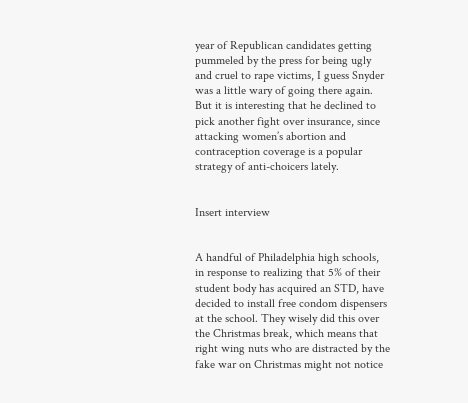year of Republican candidates getting pummeled by the press for being ugly and cruel to rape victims, I guess Snyder was a little wary of going there again. But it is interesting that he declined to pick another fight over insurance, since attacking women’s abortion and contraception coverage is a popular strategy of anti-choicers lately.


Insert interview


A handful of Philadelphia high schools, in response to realizing that 5% of their student body has acquired an STD, have decided to install free condom dispensers at the school. They wisely did this over the Christmas break, which means that right wing nuts who are distracted by the fake war on Christmas might not notice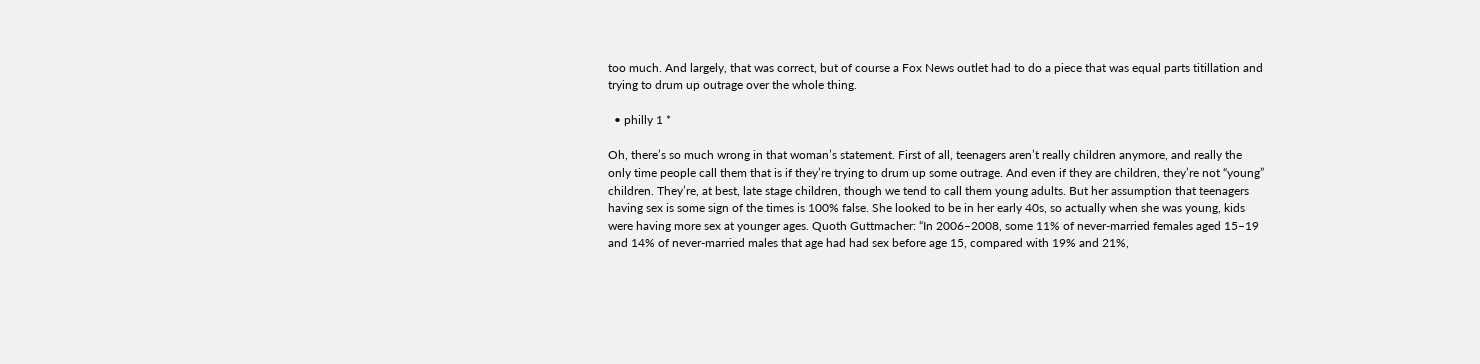too much. And largely, that was correct, but of course a Fox News outlet had to do a piece that was equal parts titillation and trying to drum up outrage over the whole thing.

  • philly 1 *

Oh, there’s so much wrong in that woman’s statement. First of all, teenagers aren’t really children anymore, and really the only time people call them that is if they’re trying to drum up some outrage. And even if they are children, they’re not “young” children. They’re, at best, late stage children, though we tend to call them young adults. But her assumption that teenagers having sex is some sign of the times is 100% false. She looked to be in her early 40s, so actually when she was young, kids were having more sex at younger ages. Quoth Guttmacher: “In 2006–2008, some 11% of never-married females aged 15–19 and 14% of never-married males that age had had sex before age 15, compared with 19% and 21%,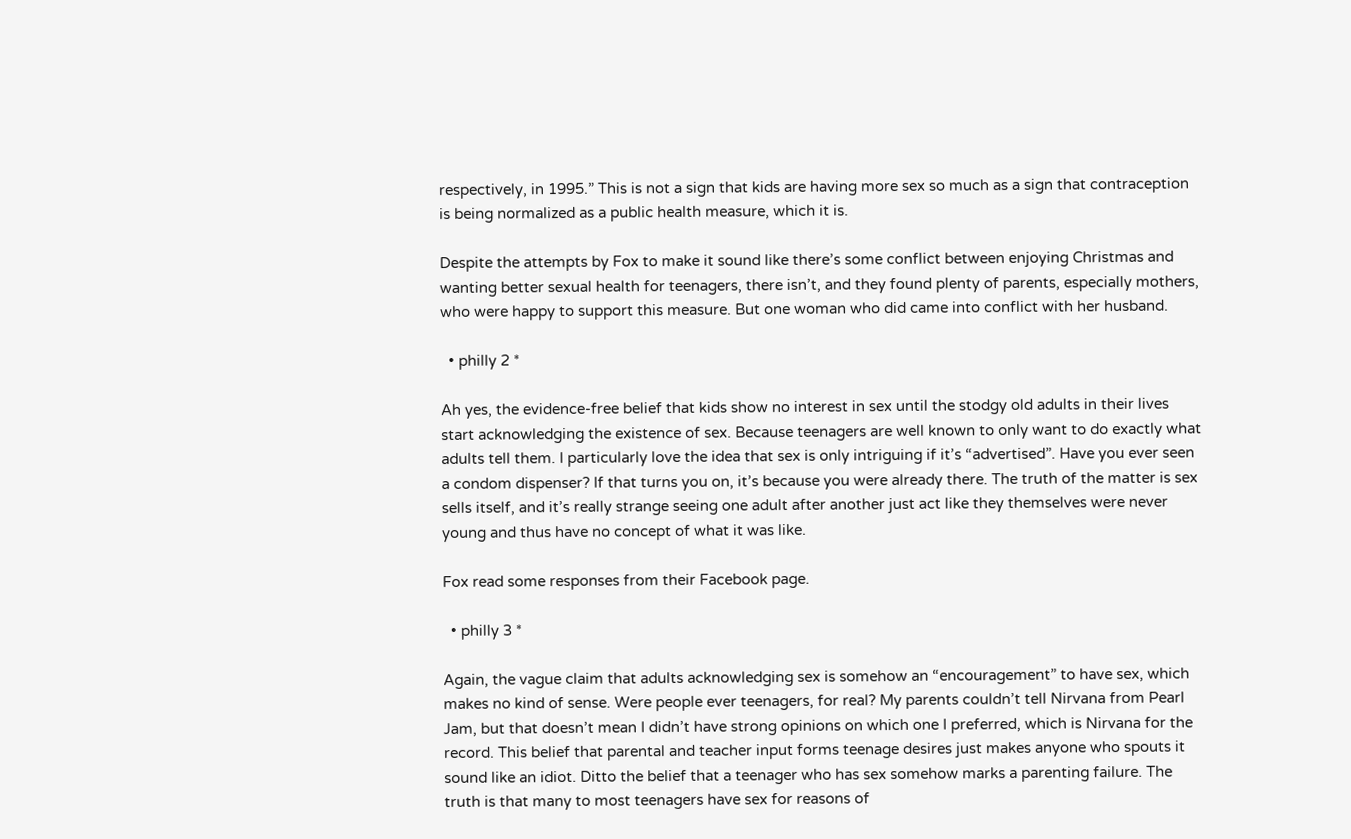respectively, in 1995.” This is not a sign that kids are having more sex so much as a sign that contraception is being normalized as a public health measure, which it is.

Despite the attempts by Fox to make it sound like there’s some conflict between enjoying Christmas and wanting better sexual health for teenagers, there isn’t, and they found plenty of parents, especially mothers, who were happy to support this measure. But one woman who did came into conflict with her husband.

  • philly 2 *

Ah yes, the evidence-free belief that kids show no interest in sex until the stodgy old adults in their lives start acknowledging the existence of sex. Because teenagers are well known to only want to do exactly what adults tell them. I particularly love the idea that sex is only intriguing if it’s “advertised”. Have you ever seen a condom dispenser? If that turns you on, it’s because you were already there. The truth of the matter is sex sells itself, and it’s really strange seeing one adult after another just act like they themselves were never young and thus have no concept of what it was like.

Fox read some responses from their Facebook page.

  • philly 3 *

Again, the vague claim that adults acknowledging sex is somehow an “encouragement” to have sex, which makes no kind of sense. Were people ever teenagers, for real? My parents couldn’t tell Nirvana from Pearl Jam, but that doesn’t mean I didn’t have strong opinions on which one I preferred, which is Nirvana for the record. This belief that parental and teacher input forms teenage desires just makes anyone who spouts it sound like an idiot. Ditto the belief that a teenager who has sex somehow marks a parenting failure. The truth is that many to most teenagers have sex for reasons of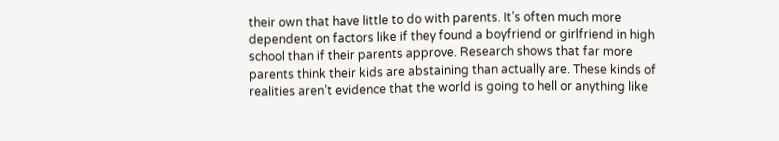their own that have little to do with parents. It’s often much more dependent on factors like if they found a boyfriend or girlfriend in high school than if their parents approve. Research shows that far more parents think their kids are abstaining than actually are. These kinds of realities aren’t evidence that the world is going to hell or anything like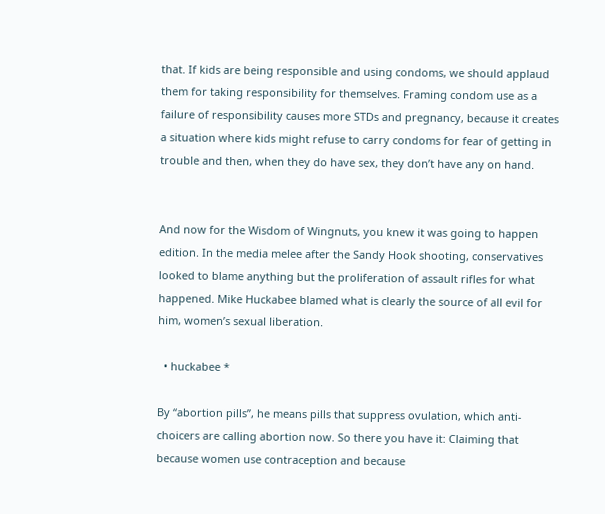that. If kids are being responsible and using condoms, we should applaud them for taking responsibility for themselves. Framing condom use as a failure of responsibility causes more STDs and pregnancy, because it creates a situation where kids might refuse to carry condoms for fear of getting in trouble and then, when they do have sex, they don’t have any on hand.


And now for the Wisdom of Wingnuts, you knew it was going to happen edition. In the media melee after the Sandy Hook shooting, conservatives looked to blame anything but the proliferation of assault rifles for what happened. Mike Huckabee blamed what is clearly the source of all evil for him, women’s sexual liberation.

  • huckabee *

By “abortion pills”, he means pills that suppress ovulation, which anti-choicers are calling abortion now. So there you have it: Claiming that because women use contraception and because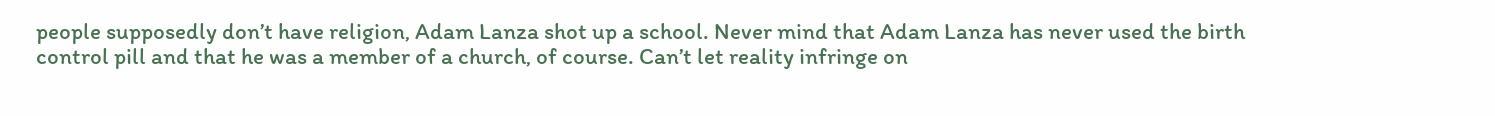people supposedly don’t have religion, Adam Lanza shot up a school. Never mind that Adam Lanza has never used the birth control pill and that he was a member of a church, of course. Can’t let reality infringe on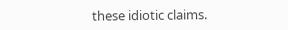these idiotic claims.